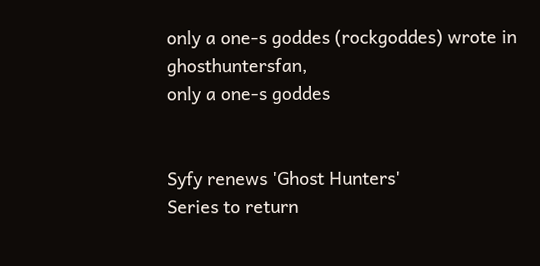only a one-s goddes (rockgoddes) wrote in ghosthuntersfan,
only a one-s goddes


Syfy renews 'Ghost Hunters'
Series to return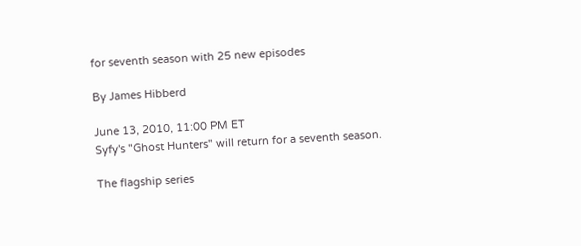for seventh season with 25 new episodes

By James Hibberd

June 13, 2010, 11:00 PM ET
Syfy's "Ghost Hunters" will return for a seventh season.

The flagship series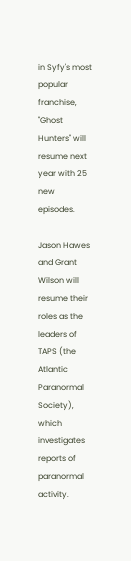in Syfy's most popular franchise, "Ghost Hunters" will resume next year with 25 new episodes.

Jason Hawes and Grant Wilson will resume their roles as the leaders of TAPS (the Atlantic Paranormal Society), which investigates reports of paranormal activity.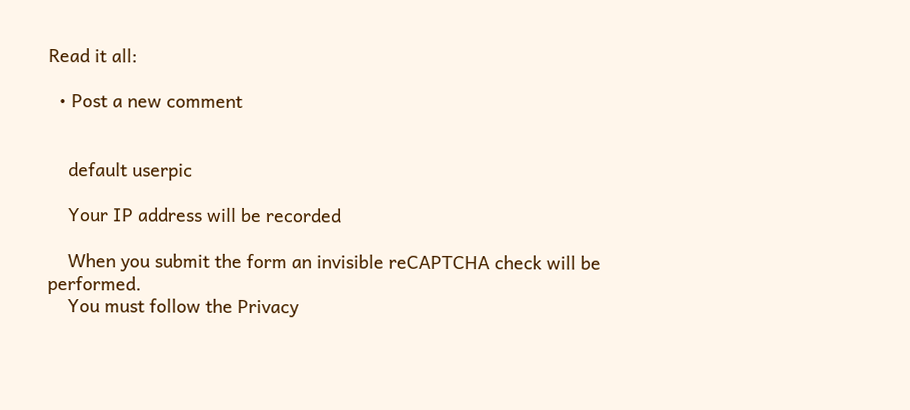Read it all:

  • Post a new comment


    default userpic

    Your IP address will be recorded

    When you submit the form an invisible reCAPTCHA check will be performed.
    You must follow the Privacy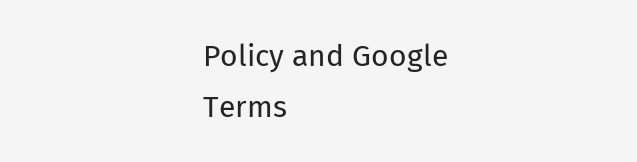Policy and Google Terms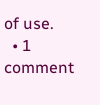of use.
  • 1 comment